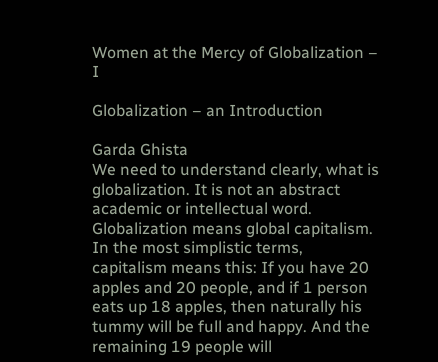Women at the Mercy of Globalization – I

Globalization – an Introduction

Garda Ghista
We need to understand clearly, what is globalization. It is not an abstract academic or intellectual word. Globalization means global capitalism. In the most simplistic terms, capitalism means this: If you have 20 apples and 20 people, and if 1 person eats up 18 apples, then naturally his tummy will be full and happy. And the remaining 19 people will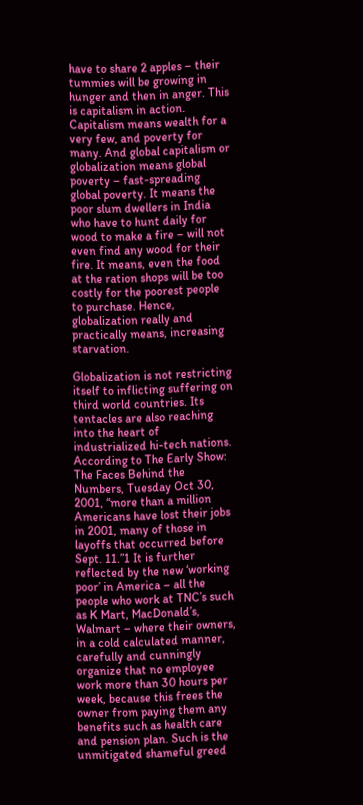have to share 2 apples – their tummies will be growing in hunger and then in anger. This is capitalism in action. Capitalism means wealth for a very few, and poverty for many. And global capitalism or globalization means global poverty – fast-spreading global poverty. It means the poor slum dwellers in India who have to hunt daily for wood to make a fire – will not even find any wood for their fire. It means, even the food at the ration shops will be too costly for the poorest people to purchase. Hence, globalization really and practically means, increasing starvation.

Globalization is not restricting itself to inflicting suffering on third world countries. Its tentacles are also reaching into the heart of industrialized hi-tech nations. According to The Early Show: The Faces Behind the Numbers, Tuesday Oct 30, 2001, “more than a million Americans have lost their jobs in 2001, many of those in layoffs that occurred before Sept. 11.”1 It is further reflected by the new ‘working poor’ in America – all the people who work at TNC’s such as K Mart, MacDonald’s, Walmart – where their owners, in a cold calculated manner, carefully and cunningly organize that no employee work more than 30 hours per week, because this frees the owner from paying them any benefits such as health care and pension plan. Such is the unmitigated shameful greed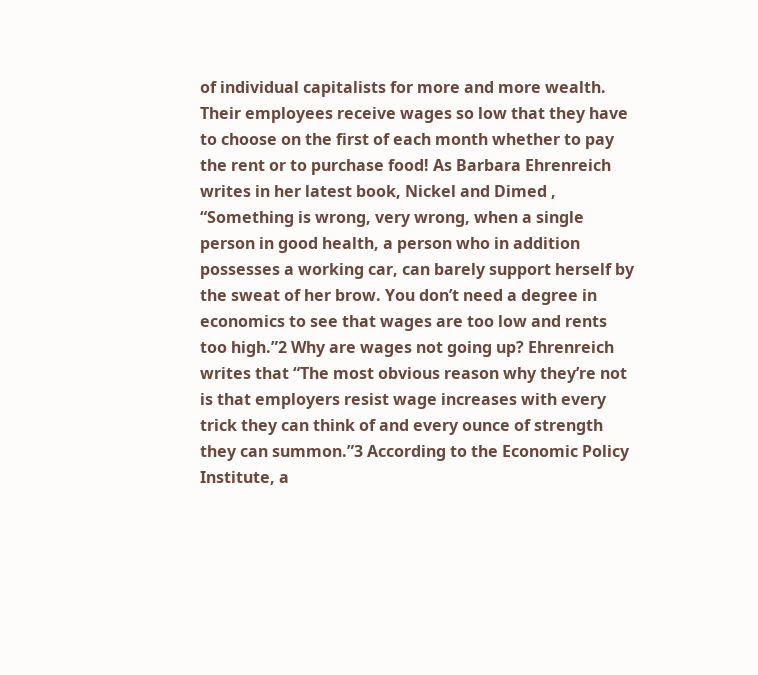of individual capitalists for more and more wealth. Their employees receive wages so low that they have to choose on the first of each month whether to pay the rent or to purchase food! As Barbara Ehrenreich writes in her latest book, Nickel and Dimed , “Something is wrong, very wrong, when a single person in good health, a person who in addition possesses a working car, can barely support herself by the sweat of her brow. You don’t need a degree in economics to see that wages are too low and rents too high.”2 Why are wages not going up? Ehrenreich writes that “The most obvious reason why they’re not is that employers resist wage increases with every trick they can think of and every ounce of strength they can summon.”3 According to the Economic Policy Institute, a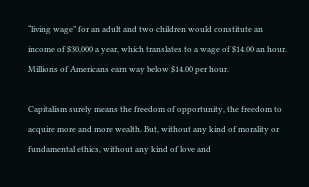“living wage” for an adult and two children would constitute an income of $30,000 a year, which translates to a wage of $14.00 an hour. Millions of Americans earn way below $14.00 per hour.

Capitalism surely means the freedom of opportunity, the freedom to acquire more and more wealth. But, without any kind of morality or fundamental ethics, without any kind of love and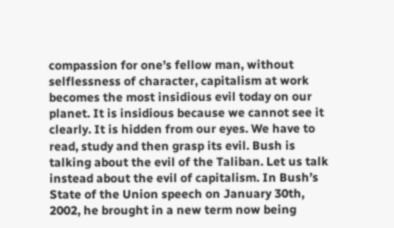compassion for one’s fellow man, without selflessness of character, capitalism at work becomes the most insidious evil today on our planet. It is insidious because we cannot see it clearly. It is hidden from our eyes. We have to read, study and then grasp its evil. Bush is talking about the evil of the Taliban. Let us talk instead about the evil of capitalism. In Bush’s State of the Union speech on January 30th, 2002, he brought in a new term now being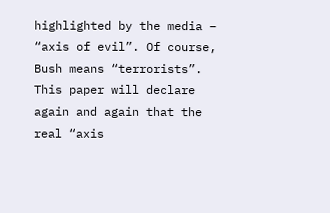highlighted by the media – “axis of evil”. Of course, Bush means “terrorists”. This paper will declare again and again that the real “axis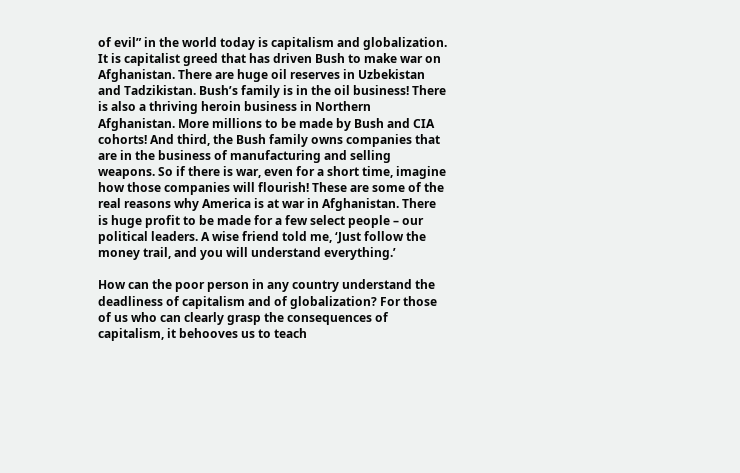of evil” in the world today is capitalism and globalization. It is capitalist greed that has driven Bush to make war on Afghanistan. There are huge oil reserves in Uzbekistan and Tadzikistan. Bush’s family is in the oil business! There is also a thriving heroin business in Northern Afghanistan. More millions to be made by Bush and CIA cohorts! And third, the Bush family owns companies that are in the business of manufacturing and selling weapons. So if there is war, even for a short time, imagine how those companies will flourish! These are some of the real reasons why America is at war in Afghanistan. There is huge profit to be made for a few select people – our political leaders. A wise friend told me, ‘Just follow the money trail, and you will understand everything.’

How can the poor person in any country understand the deadliness of capitalism and of globalization? For those of us who can clearly grasp the consequences of capitalism, it behooves us to teach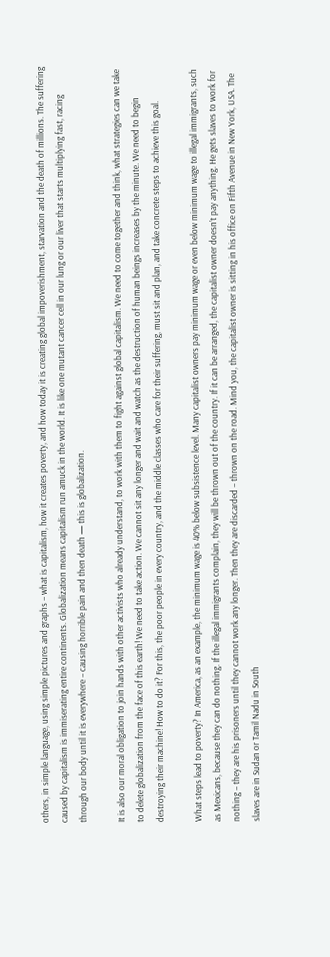others, in simple language, using simple pictures and graphs – what is capitalism, how it creates poverty, and how today it is creating global impoverishment, starvation and the death of millions. The suffering caused by capitalism is immiserating entire continents. Globalization means capitalism run amuck in the world. It is like one mutant cancer cell in our lung or our liver that starts multiplying fast, racing through our body until it is everywhere – causing horrible pain and then death — this is globalization.

It is also our moral obligation to join hands with other activists who already understand, to work with them to fight against global capitalism. We need to come together and think, what strategies can we take to delete globalization from the face of this earth! We need to take action. We cannot sit any longer and wait and watch as the destruction of human beings increases by the minute. We need to begin destroying their machine! How to do it? For this, the poor people in every country, and the middle classes who care for their suffering, must sit and plan, and take concrete steps to achieve this goal.

What steps lead to poverty? In America, as an example, the minimum wage is 40% below subsistence level. Many capitalist owners pay minimum wage or even below minimum wage to illegal immigrants, such as Mexicans, because they can do nothing. If the illegal immigrants complain, they will be thrown out of the country. If it can be arranged, the capitalist owner doesn’t pay anything. He gets slaves to work for nothing – they are his prisoners until they cannot work any longer. Then they are discarded – thrown on the road. Mind you, the capitalist owner is sitting in his office on Fifth Avenue in New York, USA. The slaves are in Sudan or Tamil Nadu in South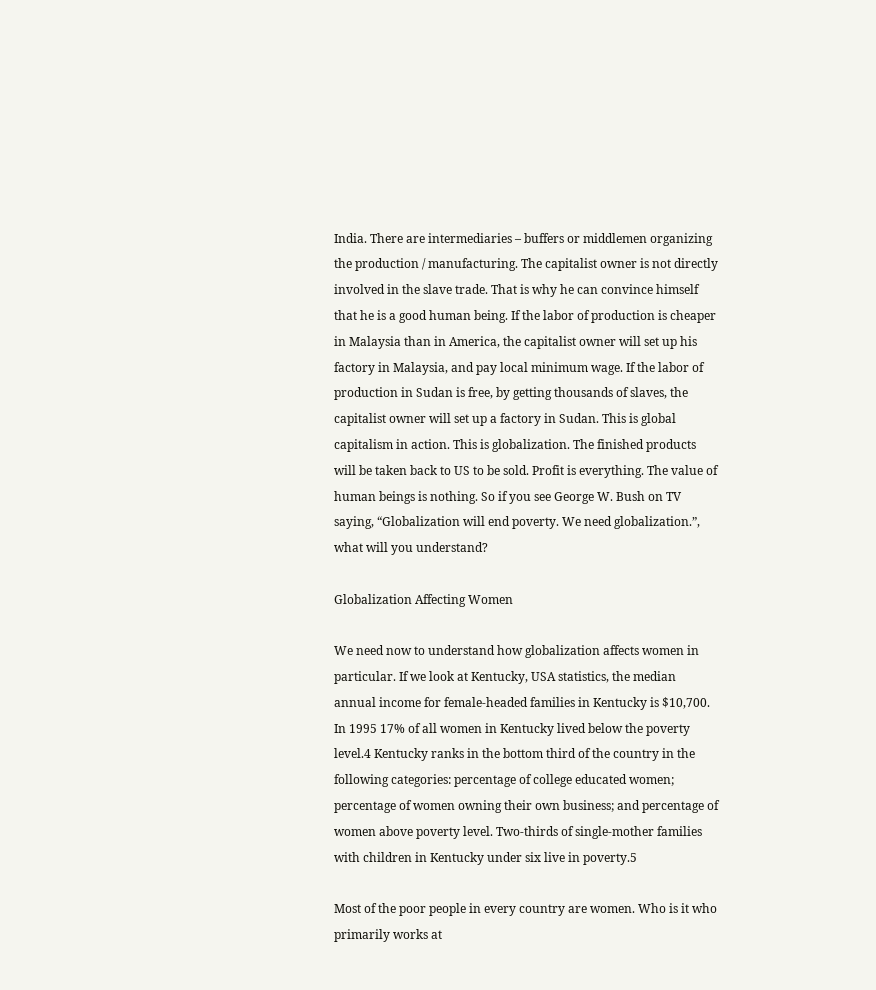India. There are intermediaries – buffers or middlemen organizing the production / manufacturing. The capitalist owner is not directly involved in the slave trade. That is why he can convince himself that he is a good human being. If the labor of production is cheaper in Malaysia than in America, the capitalist owner will set up his factory in Malaysia, and pay local minimum wage. If the labor of production in Sudan is free, by getting thousands of slaves, the capitalist owner will set up a factory in Sudan. This is global capitalism in action. This is globalization. The finished products will be taken back to US to be sold. Profit is everything. The value of human beings is nothing. So if you see George W. Bush on TV saying, “Globalization will end poverty. We need globalization.”, what will you understand?

Globalization Affecting Women

We need now to understand how globalization affects women in particular. If we look at Kentucky, USA statistics, the median annual income for female-headed families in Kentucky is $10,700. In 1995 17% of all women in Kentucky lived below the poverty level.4 Kentucky ranks in the bottom third of the country in the following categories: percentage of college educated women; percentage of women owning their own business; and percentage of women above poverty level. Two-thirds of single-mother families with children in Kentucky under six live in poverty.5

Most of the poor people in every country are women. Who is it who primarily works at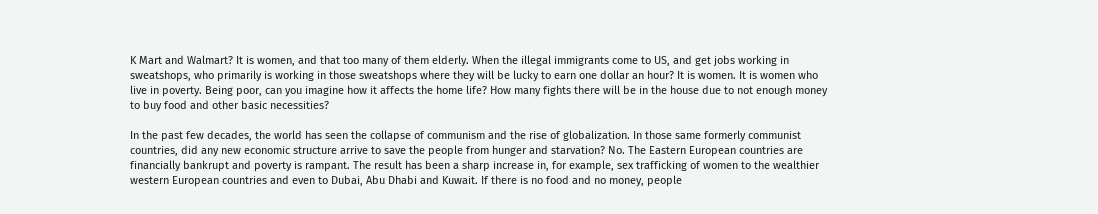K Mart and Walmart? It is women, and that too many of them elderly. When the illegal immigrants come to US, and get jobs working in sweatshops, who primarily is working in those sweatshops where they will be lucky to earn one dollar an hour? It is women. It is women who live in poverty. Being poor, can you imagine how it affects the home life? How many fights there will be in the house due to not enough money to buy food and other basic necessities?

In the past few decades, the world has seen the collapse of communism and the rise of globalization. In those same formerly communist countries, did any new economic structure arrive to save the people from hunger and starvation? No. The Eastern European countries are financially bankrupt and poverty is rampant. The result has been a sharp increase in, for example, sex trafficking of women to the wealthier western European countries and even to Dubai, Abu Dhabi and Kuwait. If there is no food and no money, people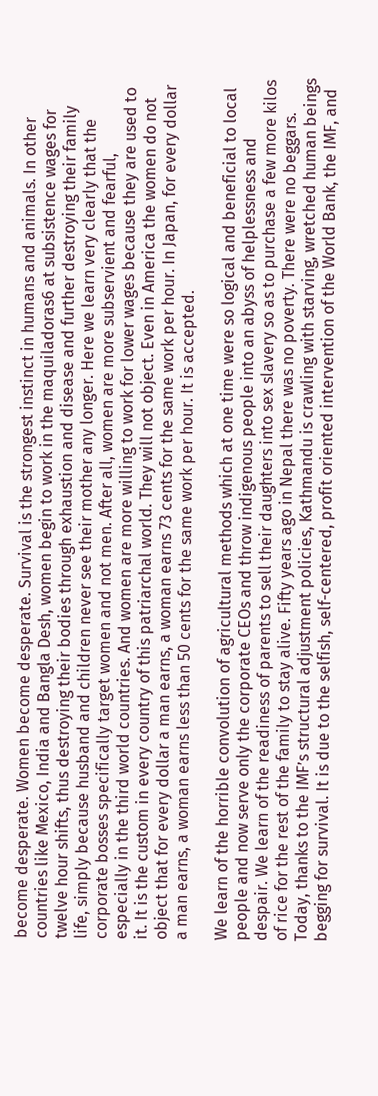become desperate. Women become desperate. Survival is the strongest instinct in humans and animals. In other countries like Mexico, India and Bangla Desh, women begin to work in the maquiladoras6 at subsistence wages for twelve hour shifts, thus destroying their bodies through exhaustion and disease and further destroying their family life, simply because husband and children never see their mother any longer. Here we learn very clearly that the corporate bosses specifically target women and not men. After all, women are more subservient and fearful, especially in the third world countries. And women are more willing to work for lower wages because they are used to it. It is the custom in every country of this patriarchal world. They will not object. Even in America the women do not object that for every dollar a man earns, a woman earns 73 cents for the same work per hour. In Japan, for every dollar a man earns, a woman earns less than 50 cents for the same work per hour. It is accepted.

We learn of the horrible convolution of agricultural methods which at one time were so logical and beneficial to local people and now serve only the corporate CEOs and throw indigenous people into an abyss of helplessness and despair. We learn of the readiness of parents to sell their daughters into sex slavery so as to purchase a few more kilos of rice for the rest of the family to stay alive. Fifty years ago in Nepal there was no poverty. There were no beggars. Today, thanks to the IMF’s structural adjustment policies, Kathmandu is crawling with starving, wretched human beings begging for survival. It is due to the selfish, self-centered, profit oriented intervention of the World Bank, the IMF, and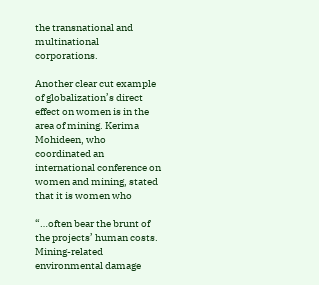the transnational and multinational corporations.

Another clear cut example of globalization’s direct effect on women is in the area of mining. Kerima Mohideen, who coordinated an international conference on women and mining, stated that it is women who

“…often bear the brunt of the projects’ human costs. Mining-related environmental damage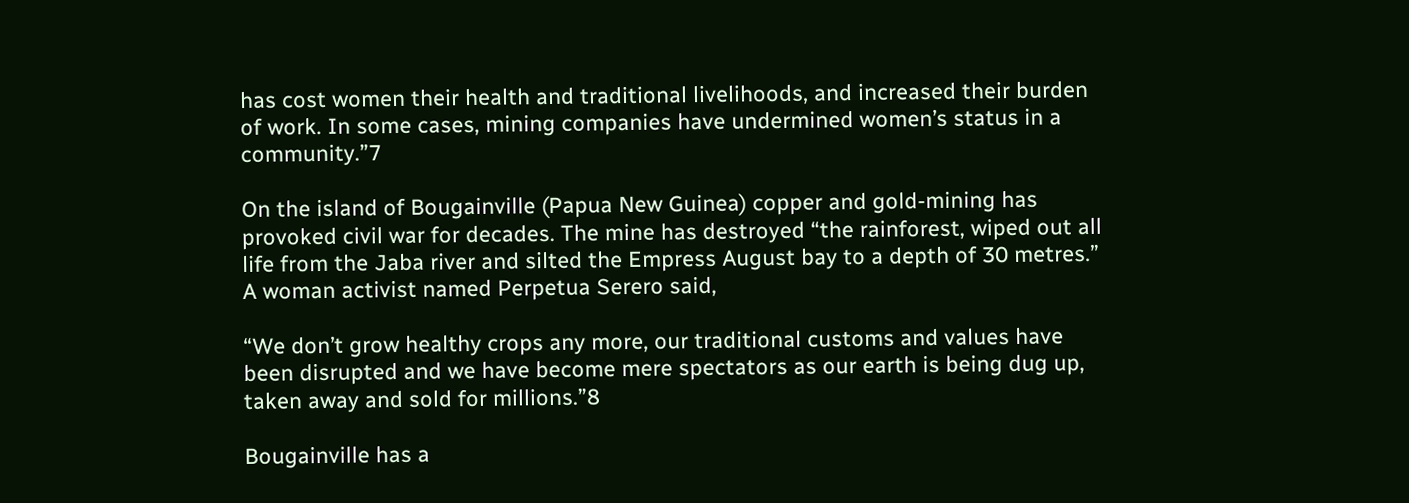has cost women their health and traditional livelihoods, and increased their burden of work. In some cases, mining companies have undermined women’s status in a community.”7

On the island of Bougainville (Papua New Guinea) copper and gold-mining has provoked civil war for decades. The mine has destroyed “the rainforest, wiped out all life from the Jaba river and silted the Empress August bay to a depth of 30 metres.” A woman activist named Perpetua Serero said,

“We don’t grow healthy crops any more, our traditional customs and values have been disrupted and we have become mere spectators as our earth is being dug up, taken away and sold for millions.”8

Bougainville has a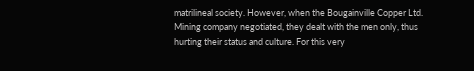matrilineal society. However, when the Bougainville Copper Ltd. Mining company negotiated, they dealt with the men only, thus hurting their status and culture. For this very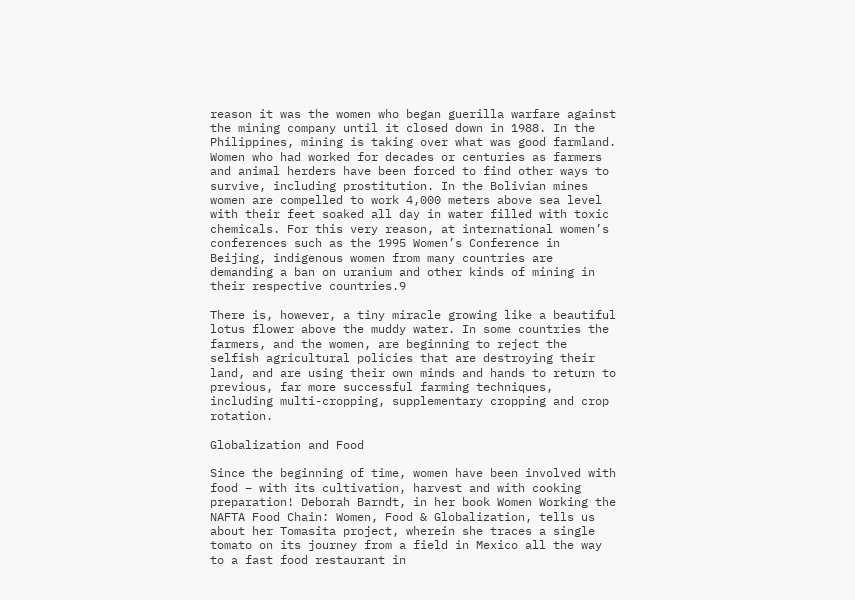reason it was the women who began guerilla warfare against the mining company until it closed down in 1988. In the Philippines, mining is taking over what was good farmland. Women who had worked for decades or centuries as farmers and animal herders have been forced to find other ways to survive, including prostitution. In the Bolivian mines women are compelled to work 4,000 meters above sea level with their feet soaked all day in water filled with toxic chemicals. For this very reason, at international women’s conferences such as the 1995 Women’s Conference in Beijing, indigenous women from many countries are demanding a ban on uranium and other kinds of mining in their respective countries.9

There is, however, a tiny miracle growing like a beautiful lotus flower above the muddy water. In some countries the farmers, and the women, are beginning to reject the selfish agricultural policies that are destroying their land, and are using their own minds and hands to return to previous, far more successful farming techniques, including multi-cropping, supplementary cropping and crop rotation.

Globalization and Food

Since the beginning of time, women have been involved with food – with its cultivation, harvest and with cooking preparation! Deborah Barndt, in her book Women Working the NAFTA Food Chain: Women, Food & Globalization, tells us about her Tomasita project, wherein she traces a single tomato on its journey from a field in Mexico all the way to a fast food restaurant in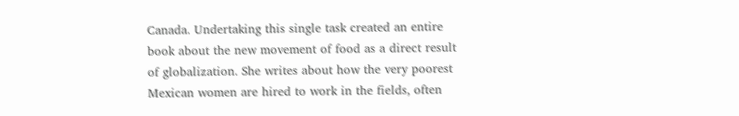Canada. Undertaking this single task created an entire book about the new movement of food as a direct result of globalization. She writes about how the very poorest Mexican women are hired to work in the fields, often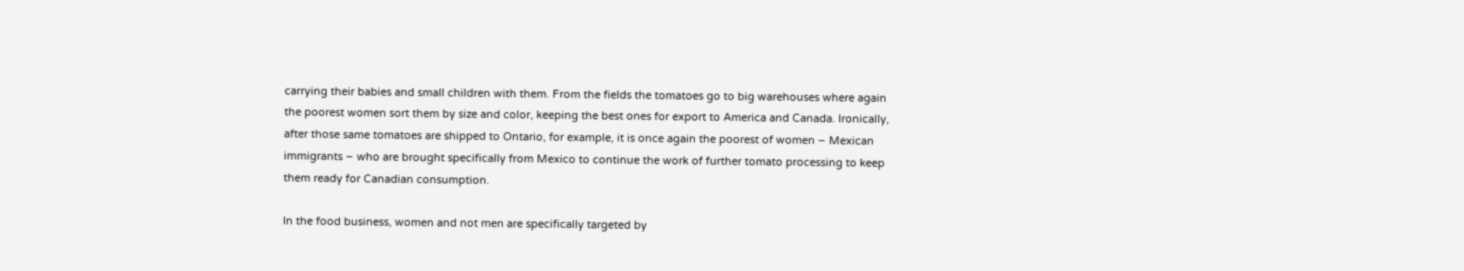carrying their babies and small children with them. From the fields the tomatoes go to big warehouses where again the poorest women sort them by size and color, keeping the best ones for export to America and Canada. Ironically, after those same tomatoes are shipped to Ontario, for example, it is once again the poorest of women – Mexican immigrants – who are brought specifically from Mexico to continue the work of further tomato processing to keep them ready for Canadian consumption.

In the food business, women and not men are specifically targeted by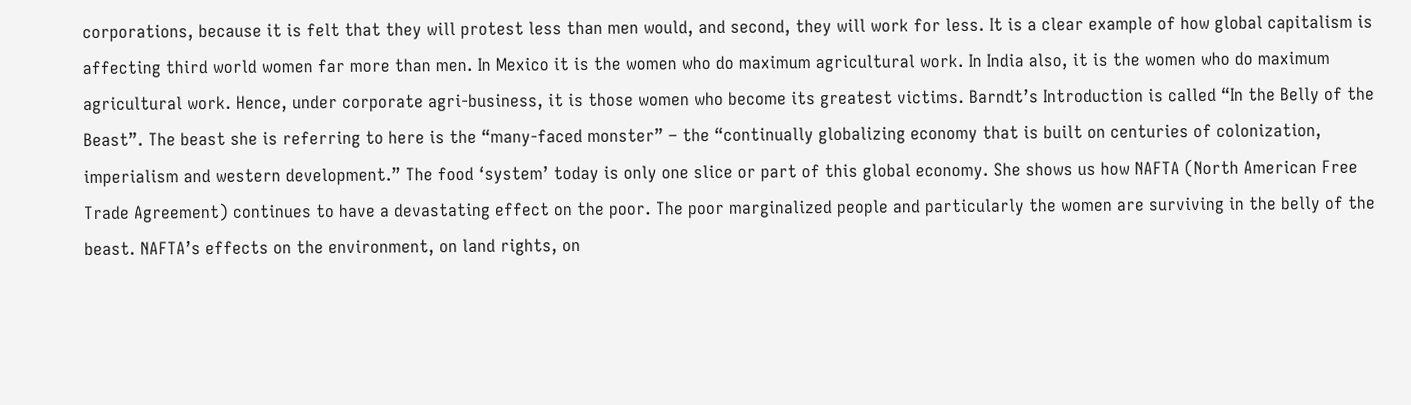corporations, because it is felt that they will protest less than men would, and second, they will work for less. It is a clear example of how global capitalism is affecting third world women far more than men. In Mexico it is the women who do maximum agricultural work. In India also, it is the women who do maximum agricultural work. Hence, under corporate agri-business, it is those women who become its greatest victims. Barndt’s Introduction is called “In the Belly of the Beast”. The beast she is referring to here is the “many-faced monster” – the “continually globalizing economy that is built on centuries of colonization, imperialism and western development.” The food ‘system’ today is only one slice or part of this global economy. She shows us how NAFTA (North American Free Trade Agreement) continues to have a devastating effect on the poor. The poor marginalized people and particularly the women are surviving in the belly of the beast. NAFTA’s effects on the environment, on land rights, on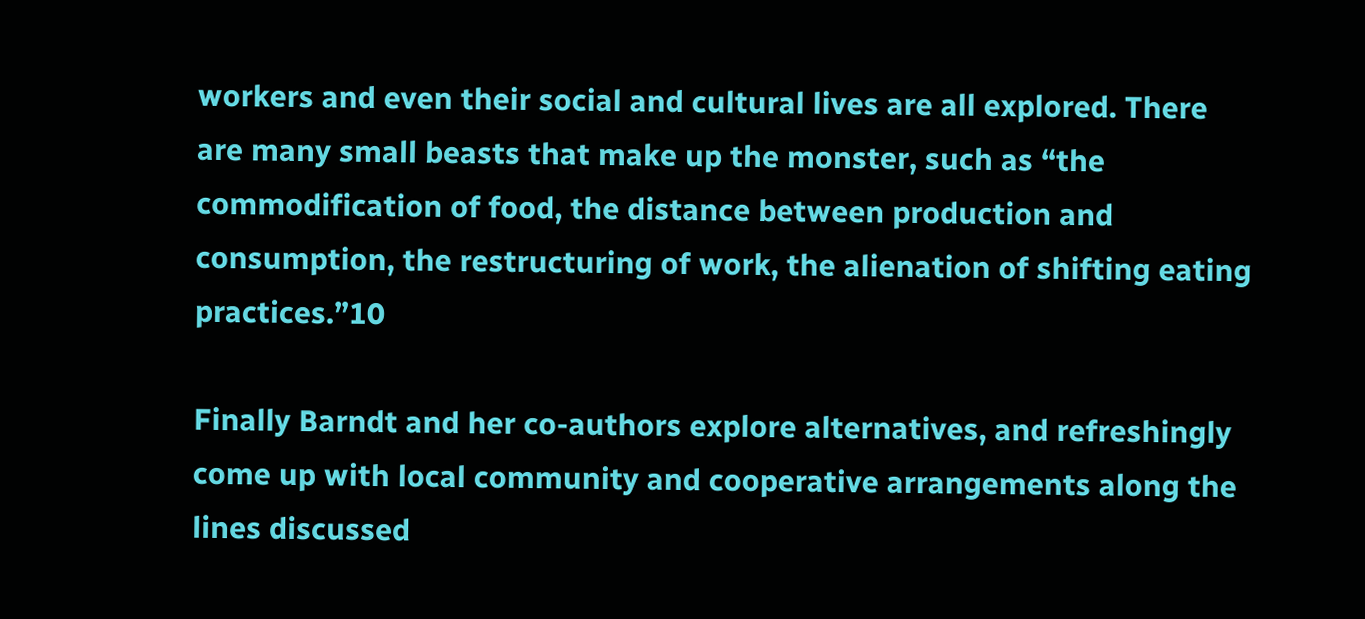workers and even their social and cultural lives are all explored. There are many small beasts that make up the monster, such as “the commodification of food, the distance between production and consumption, the restructuring of work, the alienation of shifting eating practices.”10

Finally Barndt and her co-authors explore alternatives, and refreshingly come up with local community and cooperative arrangements along the lines discussed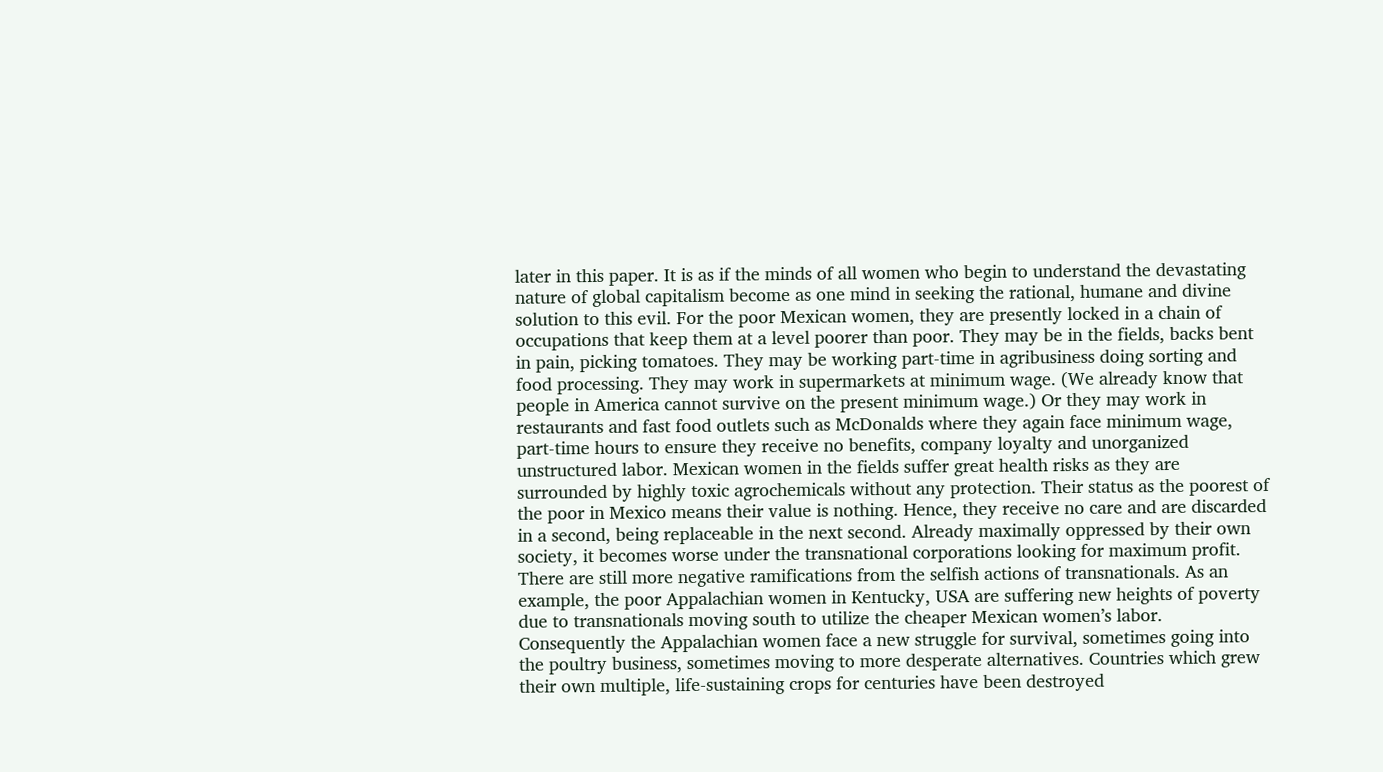later in this paper. It is as if the minds of all women who begin to understand the devastating nature of global capitalism become as one mind in seeking the rational, humane and divine solution to this evil. For the poor Mexican women, they are presently locked in a chain of occupations that keep them at a level poorer than poor. They may be in the fields, backs bent in pain, picking tomatoes. They may be working part-time in agribusiness doing sorting and food processing. They may work in supermarkets at minimum wage. (We already know that people in America cannot survive on the present minimum wage.) Or they may work in restaurants and fast food outlets such as McDonalds where they again face minimum wage, part-time hours to ensure they receive no benefits, company loyalty and unorganized unstructured labor. Mexican women in the fields suffer great health risks as they are surrounded by highly toxic agrochemicals without any protection. Their status as the poorest of the poor in Mexico means their value is nothing. Hence, they receive no care and are discarded in a second, being replaceable in the next second. Already maximally oppressed by their own society, it becomes worse under the transnational corporations looking for maximum profit. There are still more negative ramifications from the selfish actions of transnationals. As an example, the poor Appalachian women in Kentucky, USA are suffering new heights of poverty due to transnationals moving south to utilize the cheaper Mexican women’s labor. Consequently the Appalachian women face a new struggle for survival, sometimes going into the poultry business, sometimes moving to more desperate alternatives. Countries which grew their own multiple, life-sustaining crops for centuries have been destroyed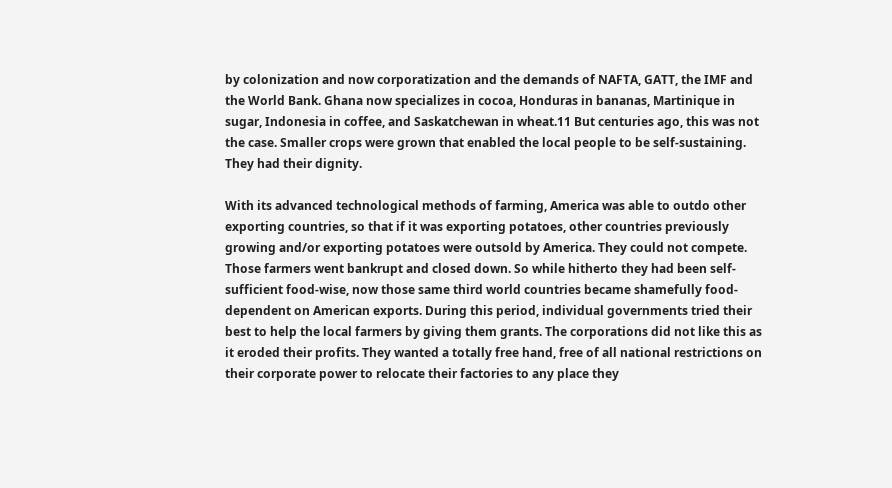by colonization and now corporatization and the demands of NAFTA, GATT, the IMF and the World Bank. Ghana now specializes in cocoa, Honduras in bananas, Martinique in sugar, Indonesia in coffee, and Saskatchewan in wheat.11 But centuries ago, this was not the case. Smaller crops were grown that enabled the local people to be self-sustaining. They had their dignity.

With its advanced technological methods of farming, America was able to outdo other exporting countries, so that if it was exporting potatoes, other countries previously growing and/or exporting potatoes were outsold by America. They could not compete. Those farmers went bankrupt and closed down. So while hitherto they had been self-sufficient food-wise, now those same third world countries became shamefully food-dependent on American exports. During this period, individual governments tried their best to help the local farmers by giving them grants. The corporations did not like this as it eroded their profits. They wanted a totally free hand, free of all national restrictions on their corporate power to relocate their factories to any place they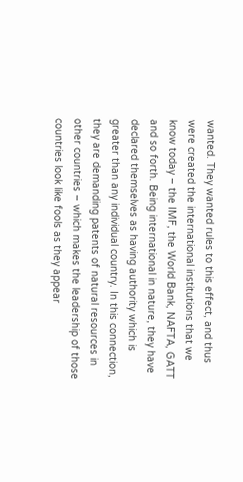wanted. They wanted rules to this effect, and thus were created the international institutions that we know today – the IMF, the World Bank, NAFTA, GATT and so forth. Being international in nature, they have declared themselves as having authority which is greater than any individual country. In this connection, they are demanding patents of natural resources in other countries – which makes the leadership of those countries look like fools as they appear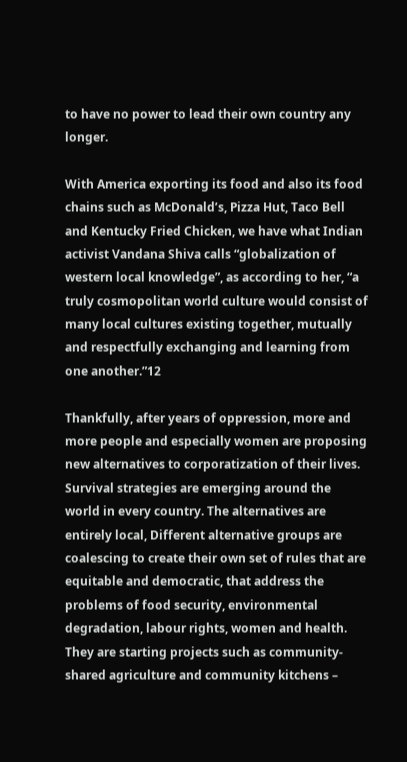to have no power to lead their own country any longer.

With America exporting its food and also its food chains such as McDonald’s, Pizza Hut, Taco Bell and Kentucky Fried Chicken, we have what Indian activist Vandana Shiva calls “globalization of western local knowledge”, as according to her, “a truly cosmopolitan world culture would consist of many local cultures existing together, mutually and respectfully exchanging and learning from one another.”12

Thankfully, after years of oppression, more and more people and especially women are proposing new alternatives to corporatization of their lives. Survival strategies are emerging around the world in every country. The alternatives are entirely local, Different alternative groups are coalescing to create their own set of rules that are equitable and democratic, that address the problems of food security, environmental degradation, labour rights, women and health. They are starting projects such as community-shared agriculture and community kitchens –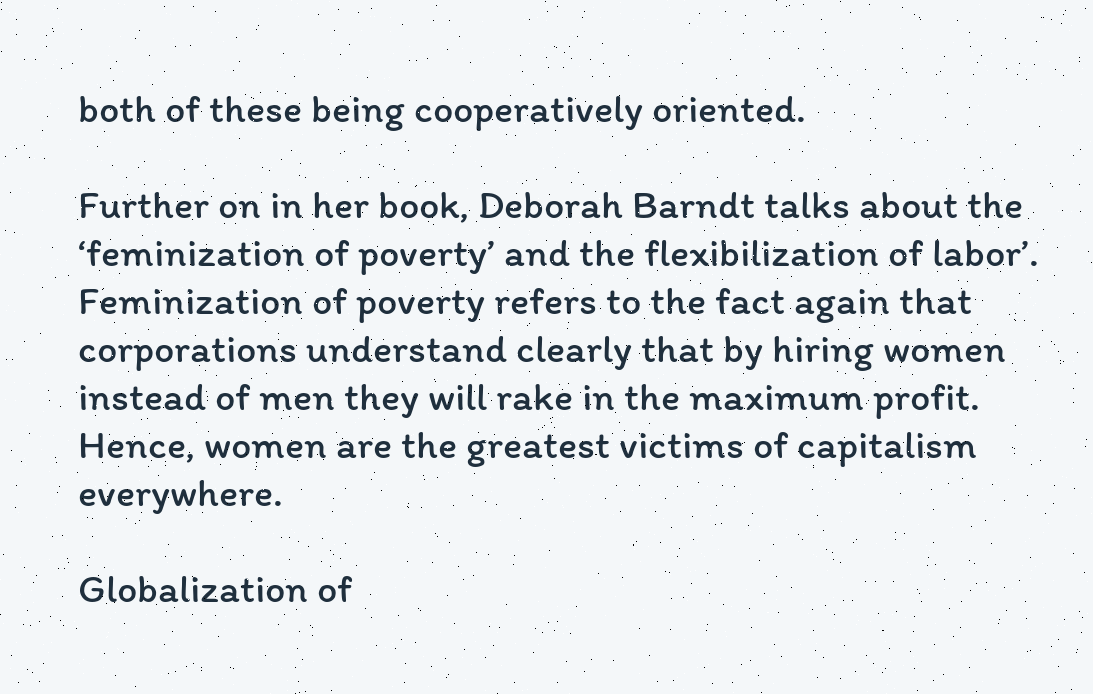both of these being cooperatively oriented.

Further on in her book, Deborah Barndt talks about the ‘feminization of poverty’ and the flexibilization of labor’. Feminization of poverty refers to the fact again that corporations understand clearly that by hiring women instead of men they will rake in the maximum profit. Hence, women are the greatest victims of capitalism everywhere.

Globalization of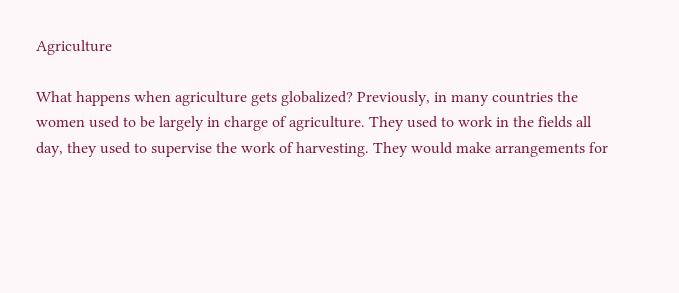Agriculture

What happens when agriculture gets globalized? Previously, in many countries the women used to be largely in charge of agriculture. They used to work in the fields all day, they used to supervise the work of harvesting. They would make arrangements for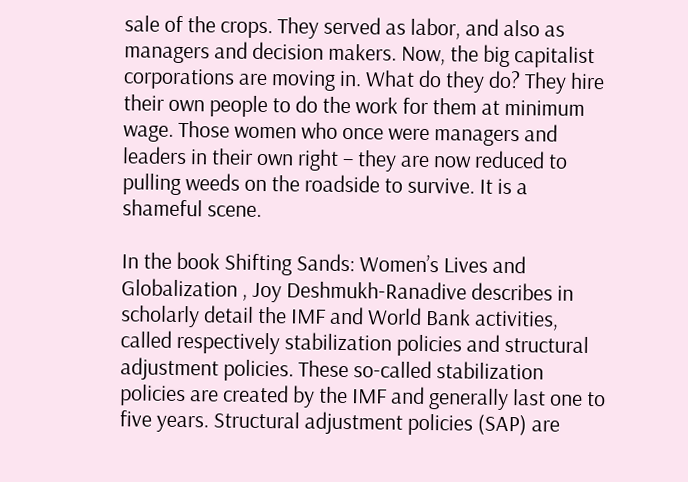sale of the crops. They served as labor, and also as managers and decision makers. Now, the big capitalist corporations are moving in. What do they do? They hire their own people to do the work for them at minimum wage. Those women who once were managers and leaders in their own right – they are now reduced to pulling weeds on the roadside to survive. It is a shameful scene.

In the book Shifting Sands: Women’s Lives and Globalization , Joy Deshmukh-Ranadive describes in scholarly detail the IMF and World Bank activities, called respectively stabilization policies and structural adjustment policies. These so-called stabilization policies are created by the IMF and generally last one to five years. Structural adjustment policies (SAP) are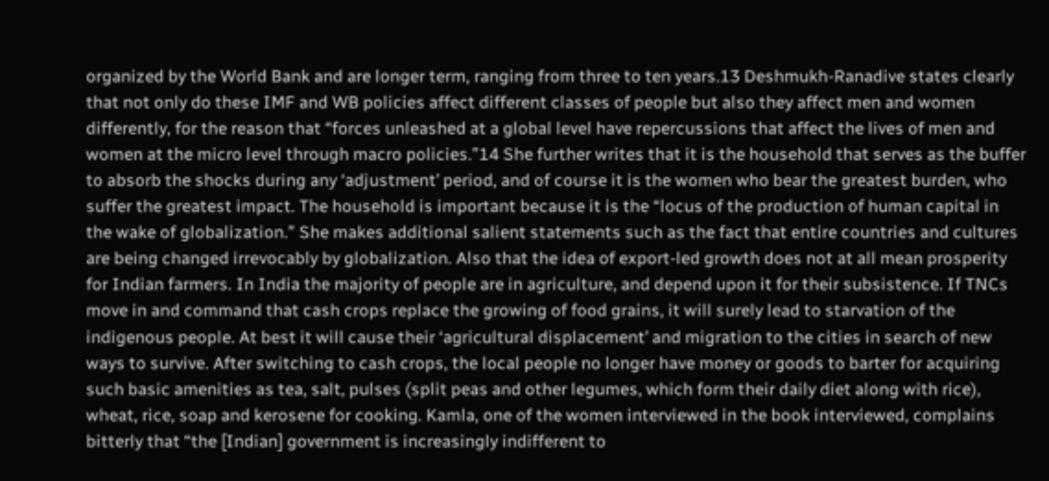organized by the World Bank and are longer term, ranging from three to ten years.13 Deshmukh-Ranadive states clearly that not only do these IMF and WB policies affect different classes of people but also they affect men and women differently, for the reason that “forces unleashed at a global level have repercussions that affect the lives of men and women at the micro level through macro policies.”14 She further writes that it is the household that serves as the buffer to absorb the shocks during any ‘adjustment’ period, and of course it is the women who bear the greatest burden, who suffer the greatest impact. The household is important because it is the “locus of the production of human capital in the wake of globalization.” She makes additional salient statements such as the fact that entire countries and cultures are being changed irrevocably by globalization. Also that the idea of export-led growth does not at all mean prosperity for Indian farmers. In India the majority of people are in agriculture, and depend upon it for their subsistence. If TNCs move in and command that cash crops replace the growing of food grains, it will surely lead to starvation of the indigenous people. At best it will cause their ‘agricultural displacement’ and migration to the cities in search of new ways to survive. After switching to cash crops, the local people no longer have money or goods to barter for acquiring such basic amenities as tea, salt, pulses (split peas and other legumes, which form their daily diet along with rice), wheat, rice, soap and kerosene for cooking. Kamla, one of the women interviewed in the book interviewed, complains bitterly that “the [Indian] government is increasingly indifferent to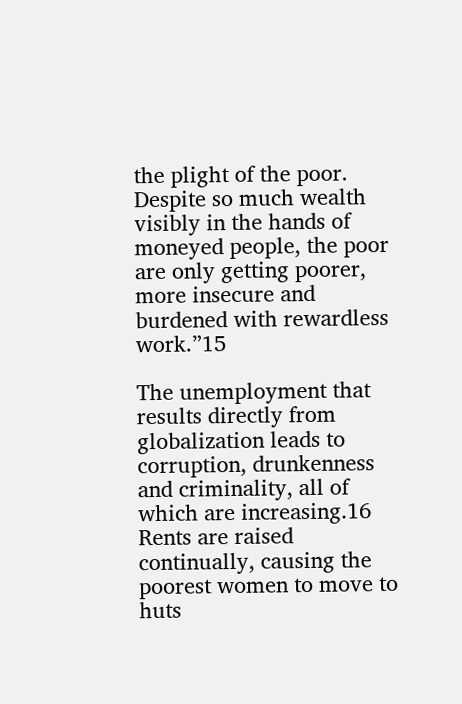the plight of the poor. Despite so much wealth visibly in the hands of moneyed people, the poor are only getting poorer, more insecure and burdened with rewardless work.”15

The unemployment that results directly from globalization leads to corruption, drunkenness and criminality, all of which are increasing.16 Rents are raised continually, causing the poorest women to move to huts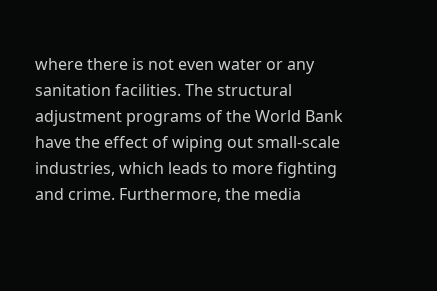where there is not even water or any sanitation facilities. The structural adjustment programs of the World Bank have the effect of wiping out small-scale industries, which leads to more fighting and crime. Furthermore, the media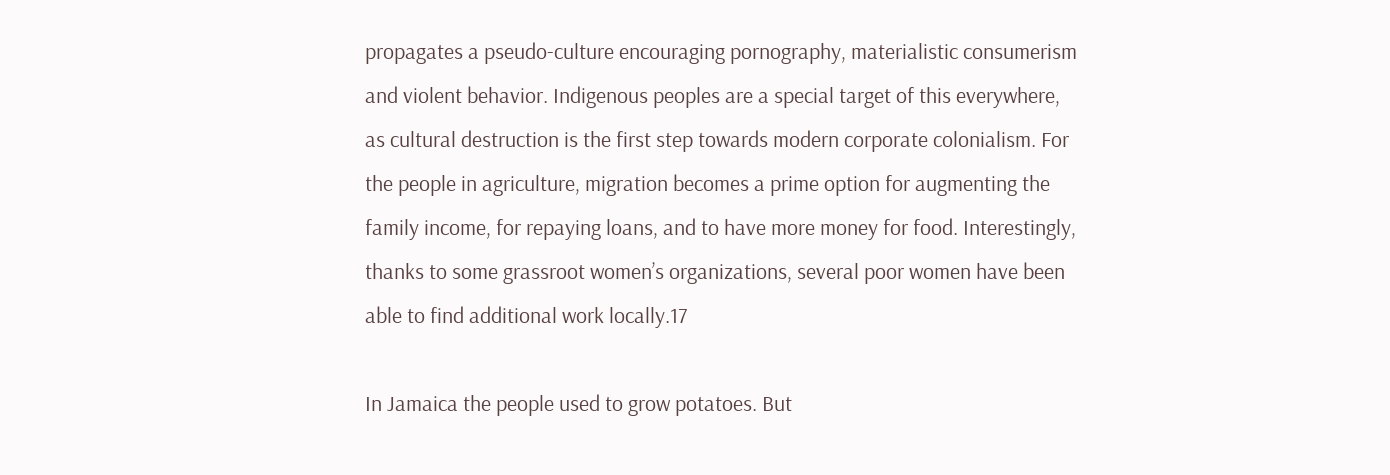propagates a pseudo-culture encouraging pornography, materialistic consumerism and violent behavior. Indigenous peoples are a special target of this everywhere, as cultural destruction is the first step towards modern corporate colonialism. For the people in agriculture, migration becomes a prime option for augmenting the family income, for repaying loans, and to have more money for food. Interestingly, thanks to some grassroot women’s organizations, several poor women have been able to find additional work locally.17

In Jamaica the people used to grow potatoes. But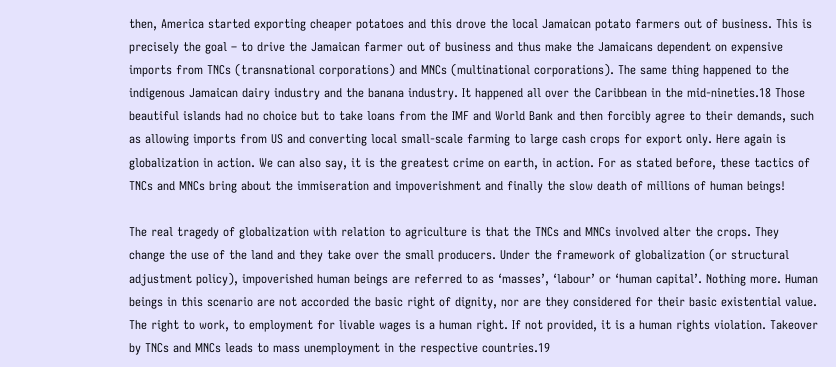then, America started exporting cheaper potatoes and this drove the local Jamaican potato farmers out of business. This is precisely the goal – to drive the Jamaican farmer out of business and thus make the Jamaicans dependent on expensive imports from TNCs (transnational corporations) and MNCs (multinational corporations). The same thing happened to the indigenous Jamaican dairy industry and the banana industry. It happened all over the Caribbean in the mid-nineties.18 Those beautiful islands had no choice but to take loans from the IMF and World Bank and then forcibly agree to their demands, such as allowing imports from US and converting local small-scale farming to large cash crops for export only. Here again is globalization in action. We can also say, it is the greatest crime on earth, in action. For as stated before, these tactics of TNCs and MNCs bring about the immiseration and impoverishment and finally the slow death of millions of human beings!

The real tragedy of globalization with relation to agriculture is that the TNCs and MNCs involved alter the crops. They change the use of the land and they take over the small producers. Under the framework of globalization (or structural adjustment policy), impoverished human beings are referred to as ‘masses’, ‘labour’ or ‘human capital’. Nothing more. Human beings in this scenario are not accorded the basic right of dignity, nor are they considered for their basic existential value. The right to work, to employment for livable wages is a human right. If not provided, it is a human rights violation. Takeover by TNCs and MNCs leads to mass unemployment in the respective countries.19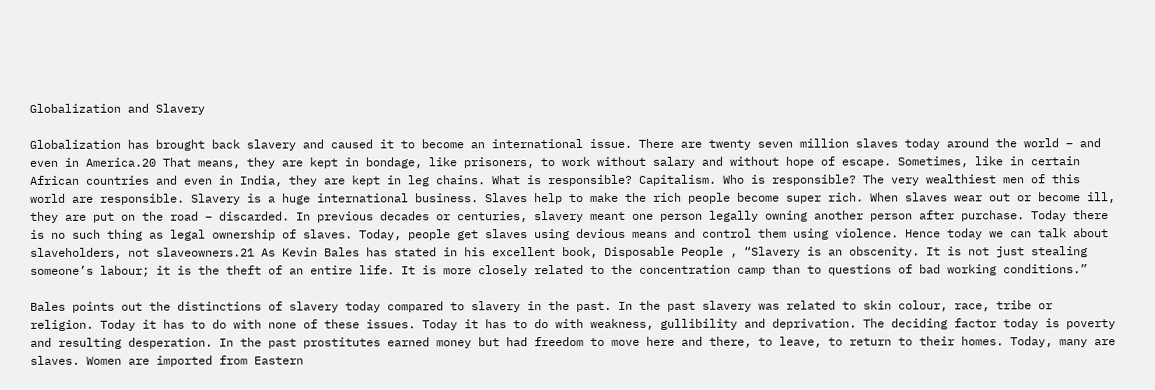Globalization and Slavery

Globalization has brought back slavery and caused it to become an international issue. There are twenty seven million slaves today around the world – and even in America.20 That means, they are kept in bondage, like prisoners, to work without salary and without hope of escape. Sometimes, like in certain African countries and even in India, they are kept in leg chains. What is responsible? Capitalism. Who is responsible? The very wealthiest men of this world are responsible. Slavery is a huge international business. Slaves help to make the rich people become super rich. When slaves wear out or become ill, they are put on the road – discarded. In previous decades or centuries, slavery meant one person legally owning another person after purchase. Today there is no such thing as legal ownership of slaves. Today, people get slaves using devious means and control them using violence. Hence today we can talk about slaveholders, not slaveowners.21 As Kevin Bales has stated in his excellent book, Disposable People , “Slavery is an obscenity. It is not just stealing someone’s labour; it is the theft of an entire life. It is more closely related to the concentration camp than to questions of bad working conditions.”

Bales points out the distinctions of slavery today compared to slavery in the past. In the past slavery was related to skin colour, race, tribe or religion. Today it has to do with none of these issues. Today it has to do with weakness, gullibility and deprivation. The deciding factor today is poverty and resulting desperation. In the past prostitutes earned money but had freedom to move here and there, to leave, to return to their homes. Today, many are slaves. Women are imported from Eastern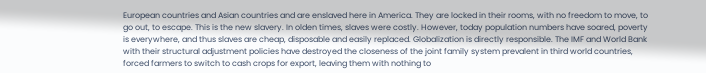European countries and Asian countries and are enslaved here in America. They are locked in their rooms, with no freedom to move, to go out, to escape. This is the new slavery. In olden times, slaves were costly. However, today population numbers have soared, poverty is everywhere, and thus slaves are cheap, disposable and easily replaced. Globalization is directly responsible. The IMF and World Bank with their structural adjustment policies have destroyed the closeness of the joint family system prevalent in third world countries, forced farmers to switch to cash crops for export, leaving them with nothing to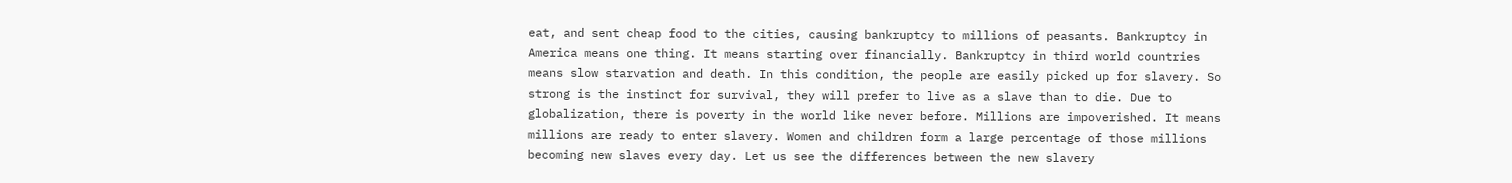eat, and sent cheap food to the cities, causing bankruptcy to millions of peasants. Bankruptcy in America means one thing. It means starting over financially. Bankruptcy in third world countries means slow starvation and death. In this condition, the people are easily picked up for slavery. So strong is the instinct for survival, they will prefer to live as a slave than to die. Due to globalization, there is poverty in the world like never before. Millions are impoverished. It means millions are ready to enter slavery. Women and children form a large percentage of those millions becoming new slaves every day. Let us see the differences between the new slavery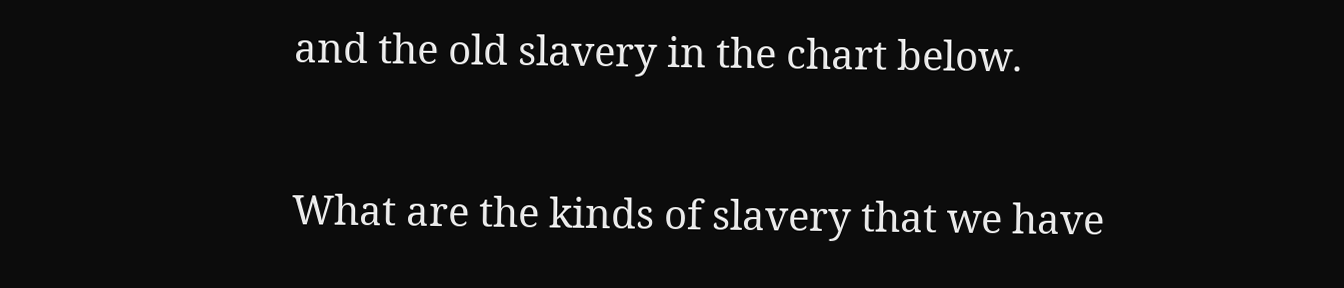and the old slavery in the chart below.

What are the kinds of slavery that we have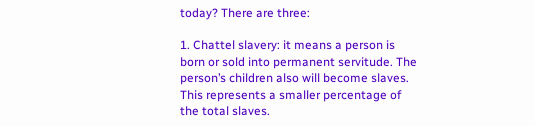today? There are three:

1. Chattel slavery: it means a person is born or sold into permanent servitude. The person’s children also will become slaves. This represents a smaller percentage of the total slaves.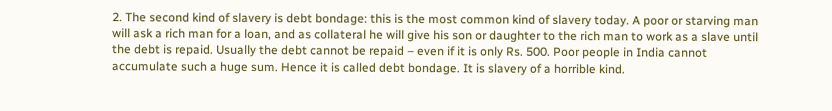2. The second kind of slavery is debt bondage: this is the most common kind of slavery today. A poor or starving man will ask a rich man for a loan, and as collateral he will give his son or daughter to the rich man to work as a slave until the debt is repaid. Usually the debt cannot be repaid – even if it is only Rs. 500. Poor people in India cannot accumulate such a huge sum. Hence it is called debt bondage. It is slavery of a horrible kind.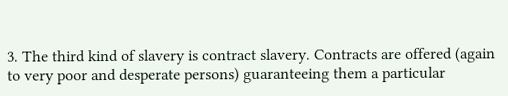3. The third kind of slavery is contract slavery. Contracts are offered (again to very poor and desperate persons) guaranteeing them a particular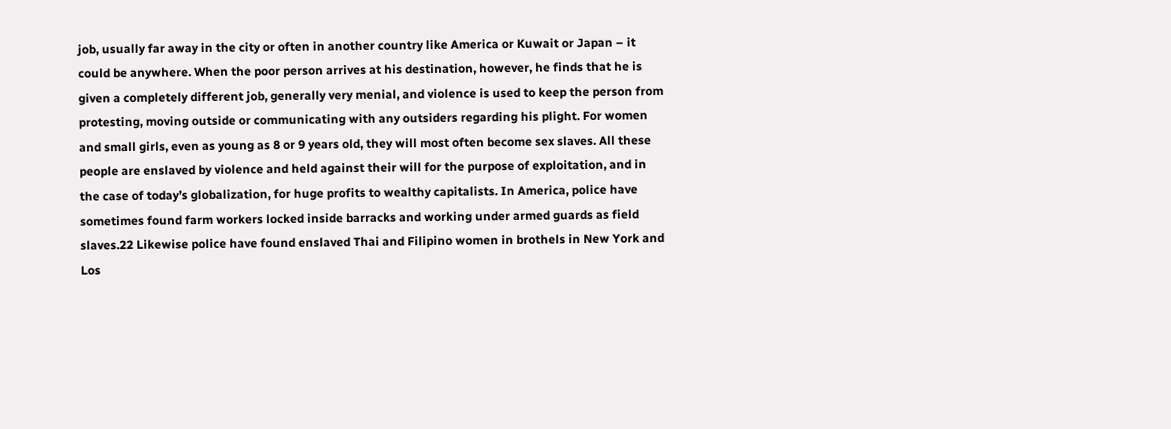job, usually far away in the city or often in another country like America or Kuwait or Japan – it could be anywhere. When the poor person arrives at his destination, however, he finds that he is given a completely different job, generally very menial, and violence is used to keep the person from protesting, moving outside or communicating with any outsiders regarding his plight. For women and small girls, even as young as 8 or 9 years old, they will most often become sex slaves. All these people are enslaved by violence and held against their will for the purpose of exploitation, and in the case of today’s globalization, for huge profits to wealthy capitalists. In America, police have sometimes found farm workers locked inside barracks and working under armed guards as field slaves.22 Likewise police have found enslaved Thai and Filipino women in brothels in New York and Los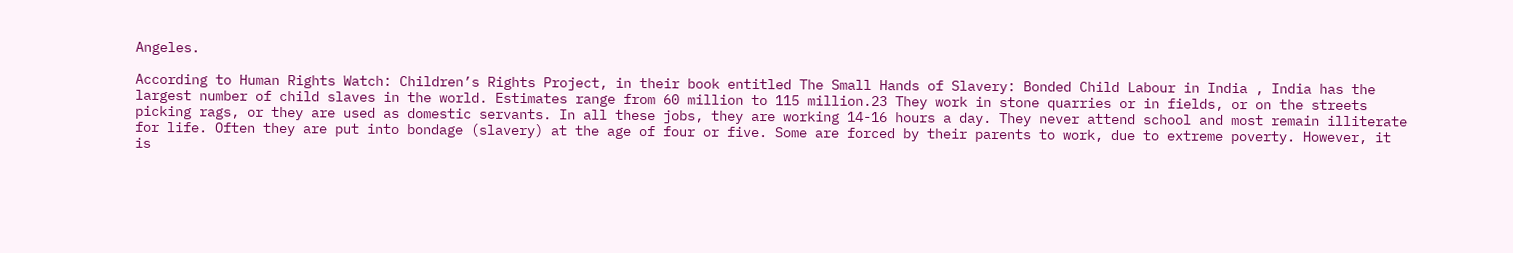Angeles.

According to Human Rights Watch: Children’s Rights Project, in their book entitled The Small Hands of Slavery: Bonded Child Labour in India , India has the largest number of child slaves in the world. Estimates range from 60 million to 115 million.23 They work in stone quarries or in fields, or on the streets picking rags, or they are used as domestic servants. In all these jobs, they are working 14-16 hours a day. They never attend school and most remain illiterate for life. Often they are put into bondage (slavery) at the age of four or five. Some are forced by their parents to work, due to extreme poverty. However, it is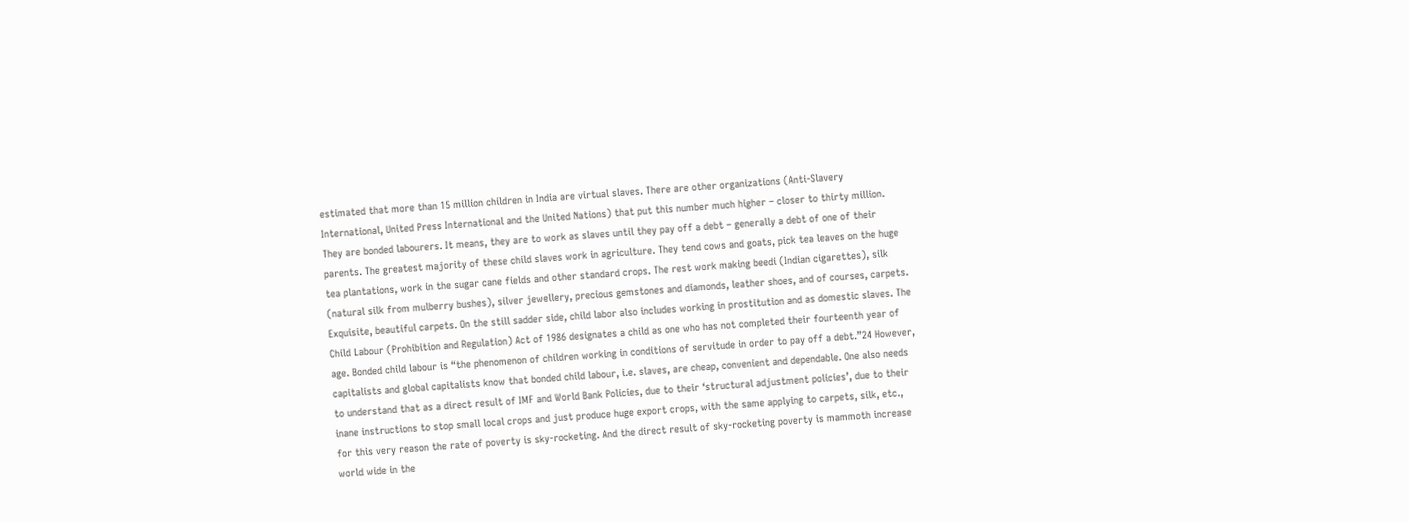estimated that more than 15 million children in India are virtual slaves. There are other organizations (Anti-Slavery International, United Press International and the United Nations) that put this number much higher – closer to thirty million. They are bonded labourers. It means, they are to work as slaves until they pay off a debt – generally a debt of one of their parents. The greatest majority of these child slaves work in agriculture. They tend cows and goats, pick tea leaves on the huge tea plantations, work in the sugar cane fields and other standard crops. The rest work making beedi (Indian cigarettes), silk (natural silk from mulberry bushes), silver jewellery, precious gemstones and diamonds, leather shoes, and of courses, carpets. Exquisite, beautiful carpets. On the still sadder side, child labor also includes working in prostitution and as domestic slaves. The Child Labour (Prohibition and Regulation) Act of 1986 designates a child as one who has not completed their fourteenth year of age. Bonded child labour is “the phenomenon of children working in conditions of servitude in order to pay off a debt.”24 However, capitalists and global capitalists know that bonded child labour, i.e. slaves, are cheap, convenient and dependable. One also needs to understand that as a direct result of IMF and World Bank Policies, due to their ‘structural adjustment policies’, due to their inane instructions to stop small local crops and just produce huge export crops, with the same applying to carpets, silk, etc., for this very reason the rate of poverty is sky-rocketing. And the direct result of sky-rocketing poverty is mammoth increase world wide in the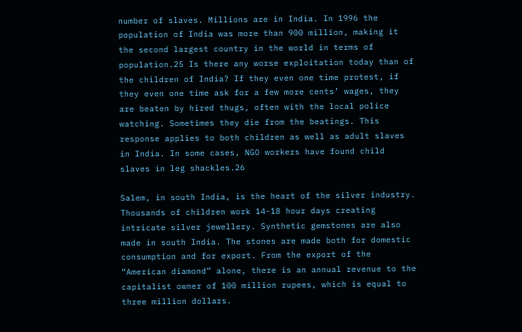number of slaves. Millions are in India. In 1996 the population of India was more than 900 million, making it the second largest country in the world in terms of population.25 Is there any worse exploitation today than of the children of India? If they even one time protest, if they even one time ask for a few more cents’ wages, they are beaten by hired thugs, often with the local police watching. Sometimes they die from the beatings. This response applies to both children as well as adult slaves in India. In some cases, NGO workers have found child slaves in leg shackles.26

Salem, in south India, is the heart of the silver industry. Thousands of children work 14-18 hour days creating intricate silver jewellery. Synthetic gemstones are also made in south India. The stones are made both for domestic consumption and for export. From the export of the “American diamond” alone, there is an annual revenue to the capitalist owner of 100 million rupees, which is equal to three million dollars.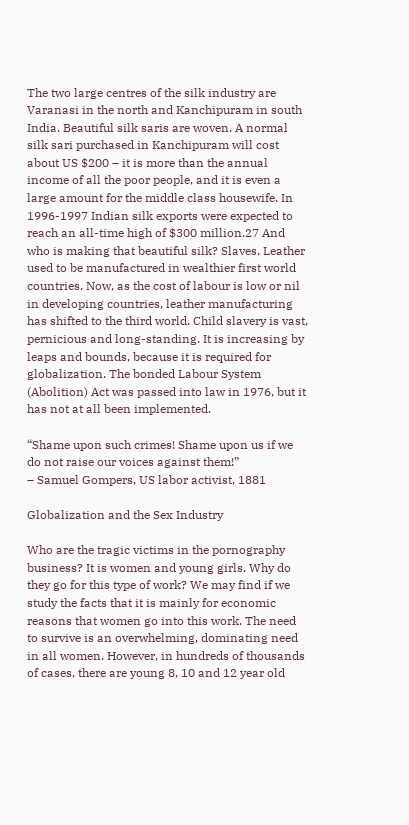The two large centres of the silk industry are Varanasi in the north and Kanchipuram in south India. Beautiful silk saris are woven. A normal silk sari purchased in Kanchipuram will cost about US $200 – it is more than the annual income of all the poor people, and it is even a large amount for the middle class housewife. In 1996-1997 Indian silk exports were expected to reach an all-time high of $300 million.27 And who is making that beautiful silk? Slaves. Leather used to be manufactured in wealthier first world countries. Now, as the cost of labour is low or nil in developing countries, leather manufacturing has shifted to the third world. Child slavery is vast, pernicious and long-standing. It is increasing by leaps and bounds, because it is required for globalization. The bonded Labour System (Abolition) Act was passed into law in 1976, but it has not at all been implemented.

“Shame upon such crimes! Shame upon us if we do not raise our voices against them!”
– Samuel Gompers, US labor activist, 1881

Globalization and the Sex Industry

Who are the tragic victims in the pornography business? It is women and young girls. Why do they go for this type of work? We may find if we study the facts that it is mainly for economic reasons that women go into this work. The need to survive is an overwhelming, dominating need in all women. However, in hundreds of thousands of cases, there are young 8, 10 and 12 year old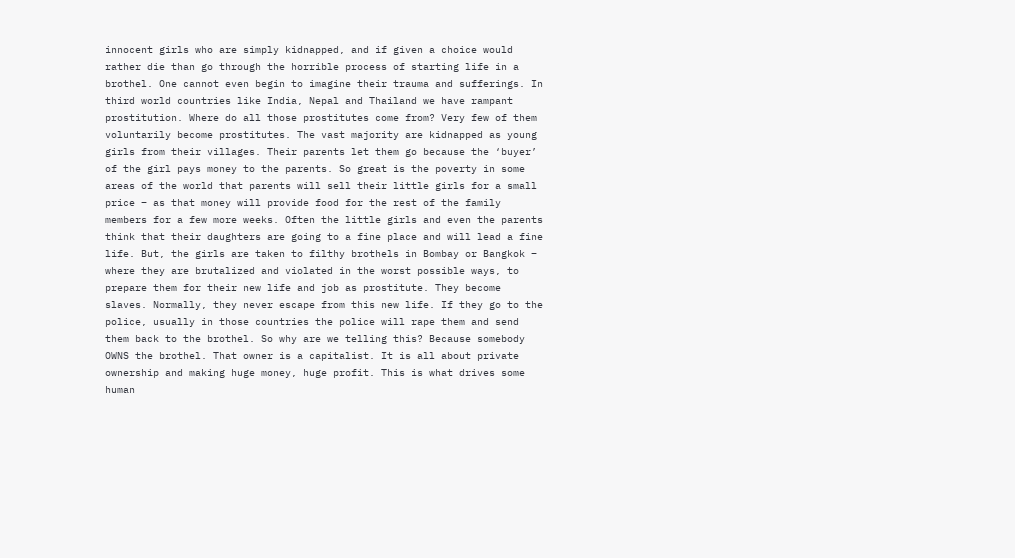innocent girls who are simply kidnapped, and if given a choice would rather die than go through the horrible process of starting life in a brothel. One cannot even begin to imagine their trauma and sufferings. In third world countries like India, Nepal and Thailand we have rampant prostitution. Where do all those prostitutes come from? Very few of them voluntarily become prostitutes. The vast majority are kidnapped as young girls from their villages. Their parents let them go because the ‘buyer’ of the girl pays money to the parents. So great is the poverty in some areas of the world that parents will sell their little girls for a small price – as that money will provide food for the rest of the family members for a few more weeks. Often the little girls and even the parents think that their daughters are going to a fine place and will lead a fine life. But, the girls are taken to filthy brothels in Bombay or Bangkok – where they are brutalized and violated in the worst possible ways, to prepare them for their new life and job as prostitute. They become slaves. Normally, they never escape from this new life. If they go to the police, usually in those countries the police will rape them and send them back to the brothel. So why are we telling this? Because somebody OWNS the brothel. That owner is a capitalist. It is all about private ownership and making huge money, huge profit. This is what drives some human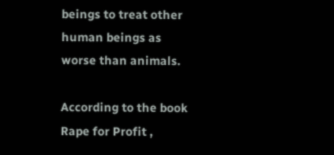beings to treat other human beings as worse than animals.

According to the book Rape for Profit ,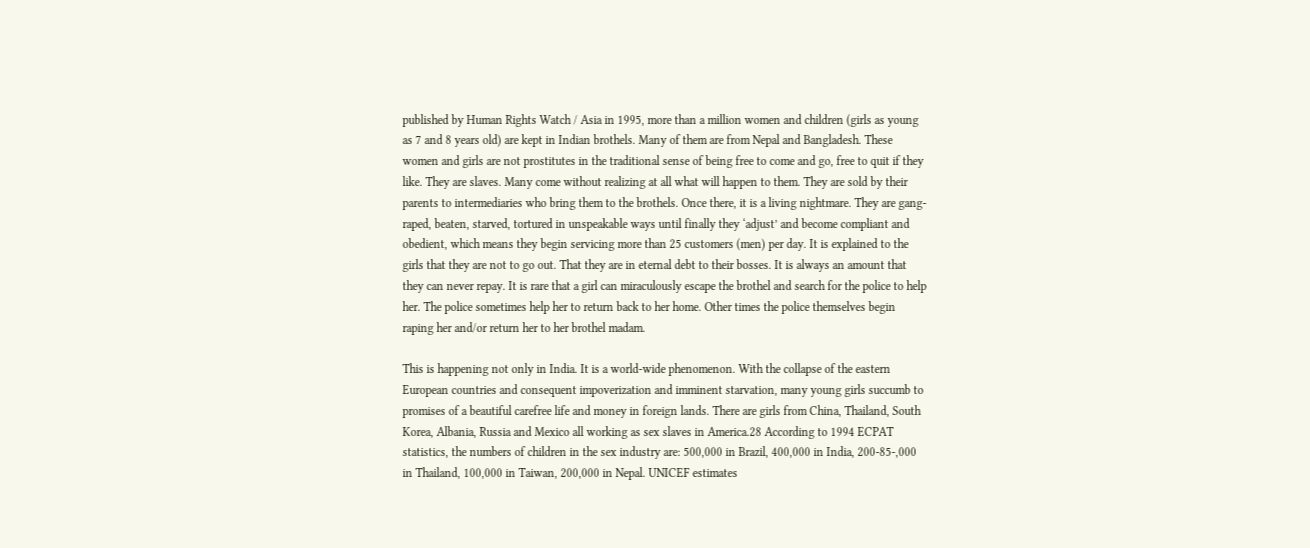published by Human Rights Watch / Asia in 1995, more than a million women and children (girls as young as 7 and 8 years old) are kept in Indian brothels. Many of them are from Nepal and Bangladesh. These women and girls are not prostitutes in the traditional sense of being free to come and go, free to quit if they like. They are slaves. Many come without realizing at all what will happen to them. They are sold by their parents to intermediaries who bring them to the brothels. Once there, it is a living nightmare. They are gang-raped, beaten, starved, tortured in unspeakable ways until finally they ‘adjust’ and become compliant and obedient, which means they begin servicing more than 25 customers (men) per day. It is explained to the girls that they are not to go out. That they are in eternal debt to their bosses. It is always an amount that they can never repay. It is rare that a girl can miraculously escape the brothel and search for the police to help her. The police sometimes help her to return back to her home. Other times the police themselves begin raping her and/or return her to her brothel madam.

This is happening not only in India. It is a world-wide phenomenon. With the collapse of the eastern European countries and consequent impoverization and imminent starvation, many young girls succumb to promises of a beautiful carefree life and money in foreign lands. There are girls from China, Thailand, South Korea, Albania, Russia and Mexico all working as sex slaves in America.28 According to 1994 ECPAT statistics, the numbers of children in the sex industry are: 500,000 in Brazil, 400,000 in India, 200-85-,000 in Thailand, 100,000 in Taiwan, 200,000 in Nepal. UNICEF estimates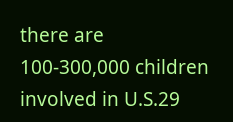there are 100-300,000 children involved in U.S.29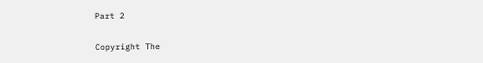Part 2

Copyright The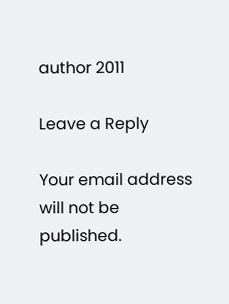author 2011

Leave a Reply

Your email address will not be published.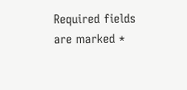Required fields are marked *